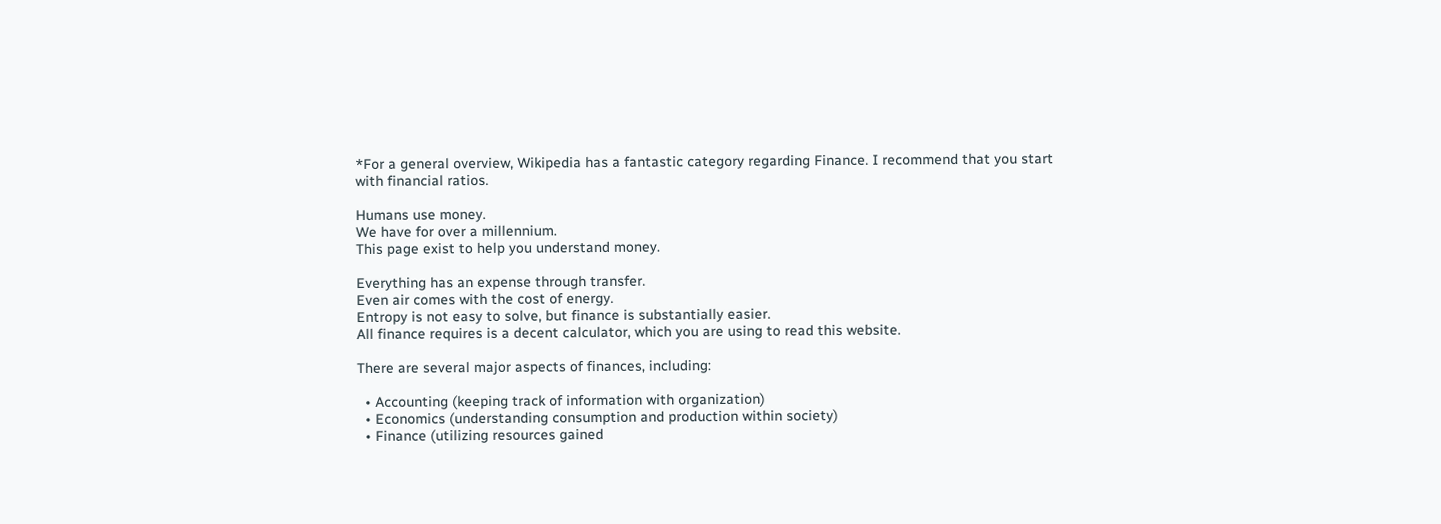*For a general overview, Wikipedia has a fantastic category regarding Finance. I recommend that you start with financial ratios.

Humans use money.
We have for over a millennium.
This page exist to help you understand money.

Everything has an expense through transfer.
Even air comes with the cost of energy.
Entropy is not easy to solve, but finance is substantially easier.
All finance requires is a decent calculator, which you are using to read this website.

There are several major aspects of finances, including:

  • Accounting (keeping track of information with organization)
  • Economics (understanding consumption and production within society)
  • Finance (utilizing resources gained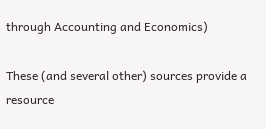through Accounting and Economics)

These (and several other) sources provide a resource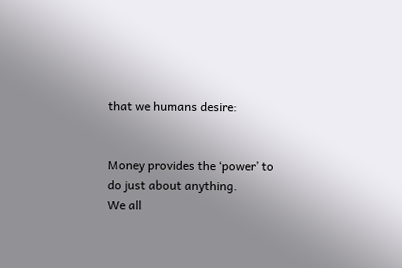that we humans desire:


Money provides the ‘power’ to do just about anything.
We all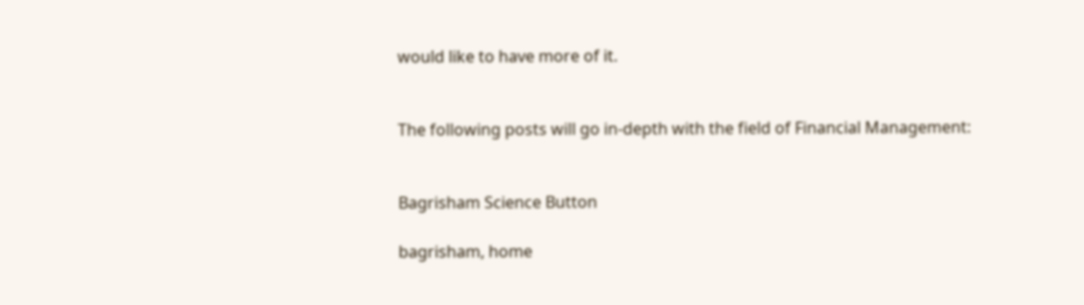would like to have more of it.


The following posts will go in-depth with the field of Financial Management:


Bagrisham Science Button

bagrisham, home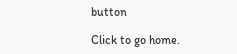button

Click to go home.